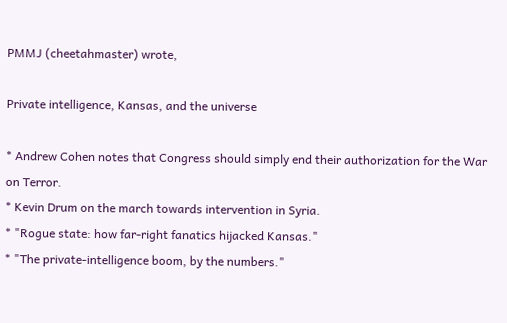PMMJ (cheetahmaster) wrote,

Private intelligence, Kansas, and the universe

* Andrew Cohen notes that Congress should simply end their authorization for the War on Terror.
* Kevin Drum on the march towards intervention in Syria.
* "Rogue state: how far-right fanatics hijacked Kansas."
* "The private-intelligence boom, by the numbers."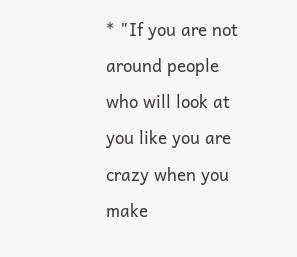* "If you are not around people who will look at you like you are crazy when you make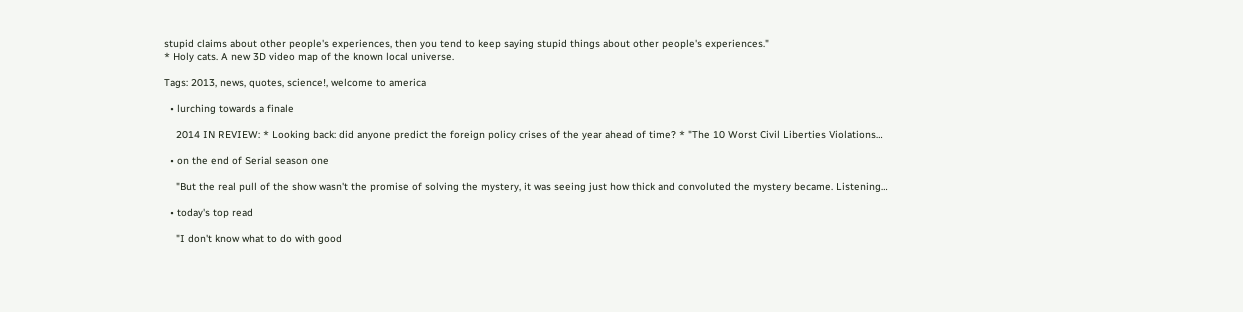stupid claims about other people's experiences, then you tend to keep saying stupid things about other people's experiences."
* Holy cats. A new 3D video map of the known local universe.

Tags: 2013, news, quotes, science!, welcome to america

  • lurching towards a finale

    2014 IN REVIEW: * Looking back: did anyone predict the foreign policy crises of the year ahead of time? * "The 10 Worst Civil Liberties Violations…

  • on the end of Serial season one

    "But the real pull of the show wasn't the promise of solving the mystery, it was seeing just how thick and convoluted the mystery became. Listening…

  • today's top read

    "I don't know what to do with good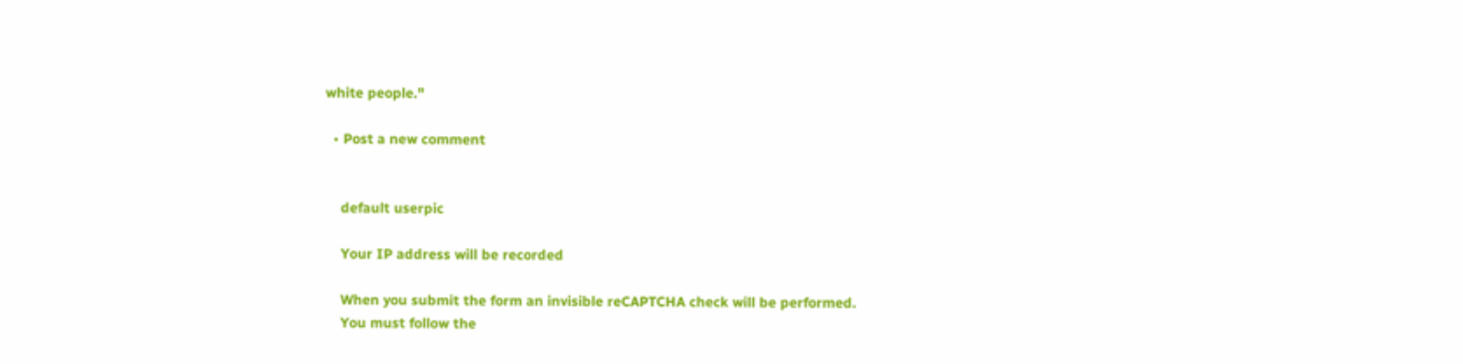white people."

  • Post a new comment


    default userpic

    Your IP address will be recorded

    When you submit the form an invisible reCAPTCHA check will be performed.
    You must follow the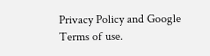Privacy Policy and Google Terms of use.